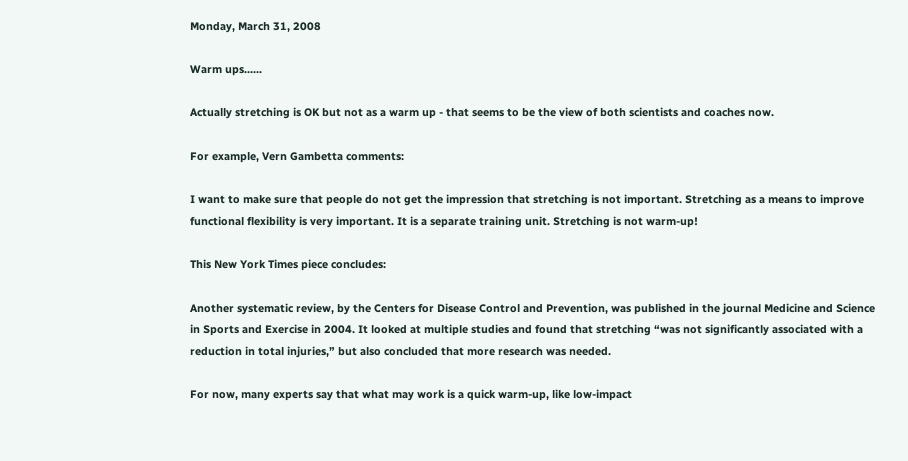Monday, March 31, 2008

Warm ups......

Actually stretching is OK but not as a warm up - that seems to be the view of both scientists and coaches now.

For example, Vern Gambetta comments:

I want to make sure that people do not get the impression that stretching is not important. Stretching as a means to improve functional flexibility is very important. It is a separate training unit. Stretching is not warm-up!

This New York Times piece concludes:

Another systematic review, by the Centers for Disease Control and Prevention, was published in the journal Medicine and Science in Sports and Exercise in 2004. It looked at multiple studies and found that stretching “was not significantly associated with a reduction in total injuries,” but also concluded that more research was needed.

For now, many experts say that what may work is a quick warm-up, like low-impact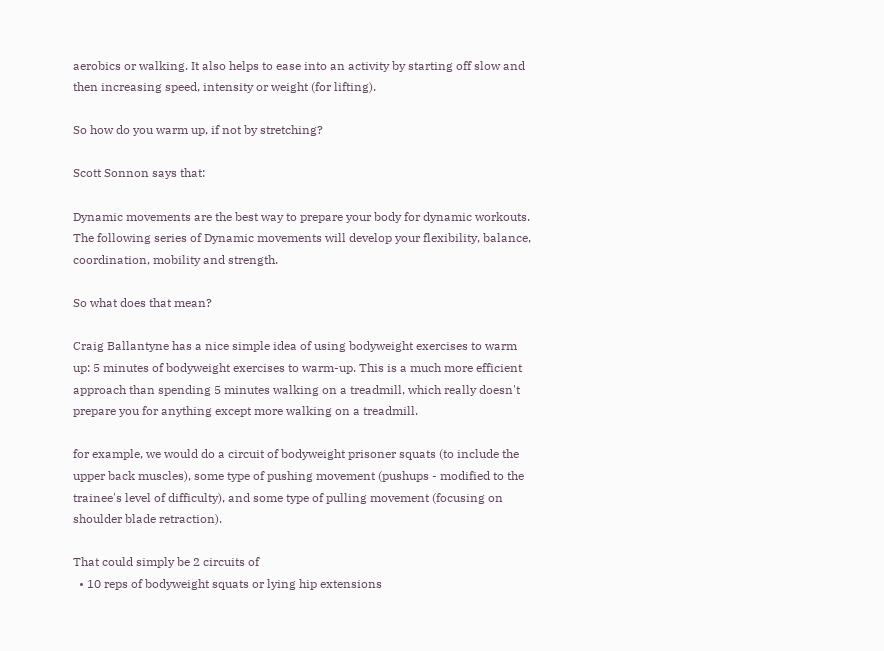aerobics or walking. It also helps to ease into an activity by starting off slow and then increasing speed, intensity or weight (for lifting).

So how do you warm up, if not by stretching?

Scott Sonnon says that:

Dynamic movements are the best way to prepare your body for dynamic workouts. The following series of Dynamic movements will develop your flexibility, balance, coordination, mobility and strength.

So what does that mean?

Craig Ballantyne has a nice simple idea of using bodyweight exercises to warm up: 5 minutes of bodyweight exercises to warm-up. This is a much more efficient approach than spending 5 minutes walking on a treadmill, which really doesn't prepare you for anything except more walking on a treadmill.

for example, we would do a circuit of bodyweight prisoner squats (to include the upper back muscles), some type of pushing movement (pushups - modified to the trainee's level of difficulty), and some type of pulling movement (focusing on shoulder blade retraction).

That could simply be 2 circuits of
  • 10 reps of bodyweight squats or lying hip extensions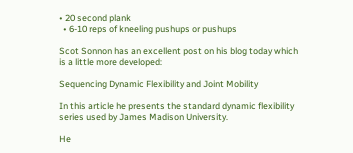• 20 second plank
  • 6-10 reps of kneeling pushups or pushups

Scot Sonnon has an excellent post on his blog today which is a little more developed:

Sequencing Dynamic Flexibility and Joint Mobility

In this article he presents the standard dynamic flexibility series used by James Madison University.

He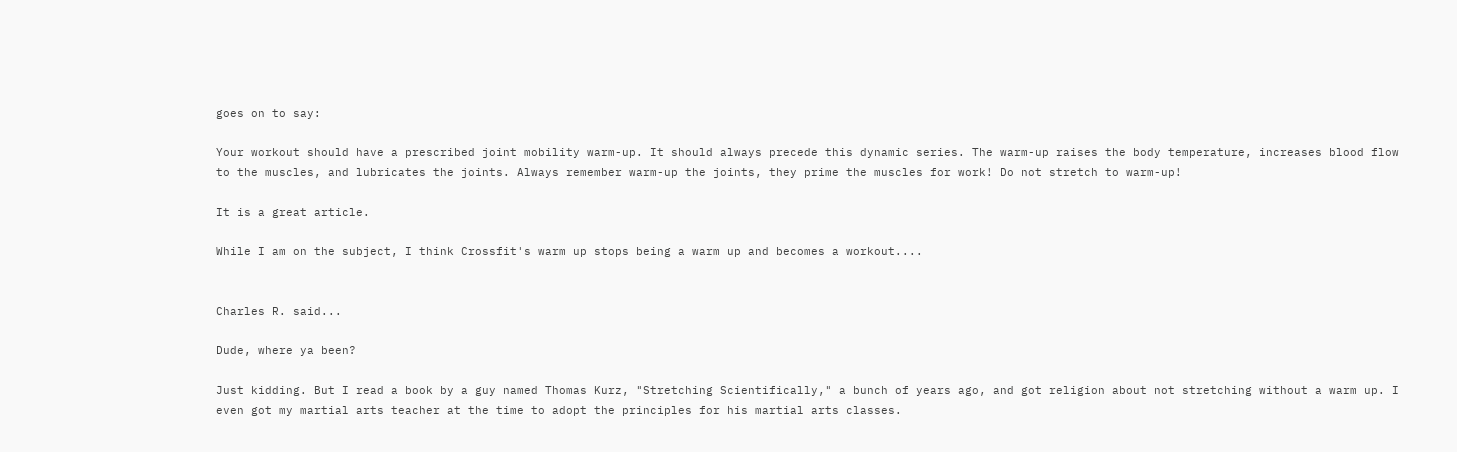goes on to say:

Your workout should have a prescribed joint mobility warm-up. It should always precede this dynamic series. The warm-up raises the body temperature, increases blood flow to the muscles, and lubricates the joints. Always remember warm-up the joints, they prime the muscles for work! Do not stretch to warm-up!

It is a great article.

While I am on the subject, I think Crossfit's warm up stops being a warm up and becomes a workout....


Charles R. said...

Dude, where ya been?

Just kidding. But I read a book by a guy named Thomas Kurz, "Stretching Scientifically," a bunch of years ago, and got religion about not stretching without a warm up. I even got my martial arts teacher at the time to adopt the principles for his martial arts classes.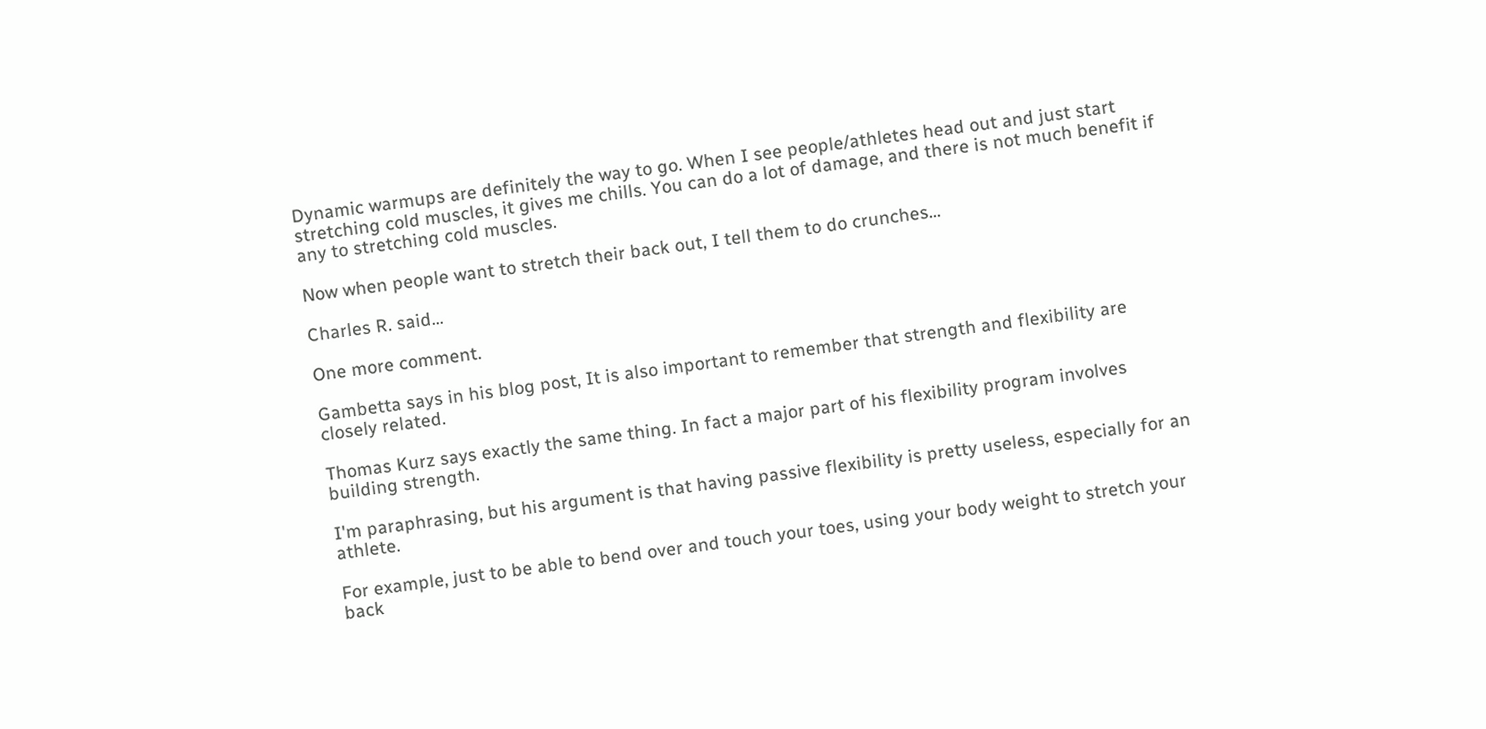Dynamic warmups are definitely the way to go. When I see people/athletes head out and just start stretching cold muscles, it gives me chills. You can do a lot of damage, and there is not much benefit if any to stretching cold muscles.

Now when people want to stretch their back out, I tell them to do crunches...

Charles R. said...

One more comment.

Gambetta says in his blog post, It is also important to remember that strength and flexibility are closely related.

Thomas Kurz says exactly the same thing. In fact a major part of his flexibility program involves building strength.

I'm paraphrasing, but his argument is that having passive flexibility is pretty useless, especially for an athlete.

For example, just to be able to bend over and touch your toes, using your body weight to stretch your back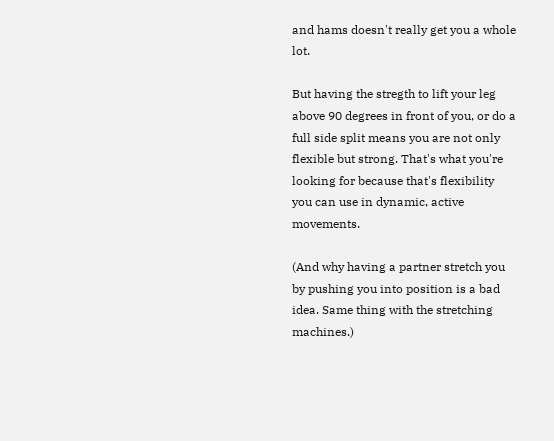and hams doesn't really get you a whole lot.

But having the stregth to lift your leg above 90 degrees in front of you, or do a full side split means you are not only flexible but strong. That's what you're looking for because that's flexibility you can use in dynamic, active movements.

(And why having a partner stretch you by pushing you into position is a bad idea. Same thing with the stretching machines.)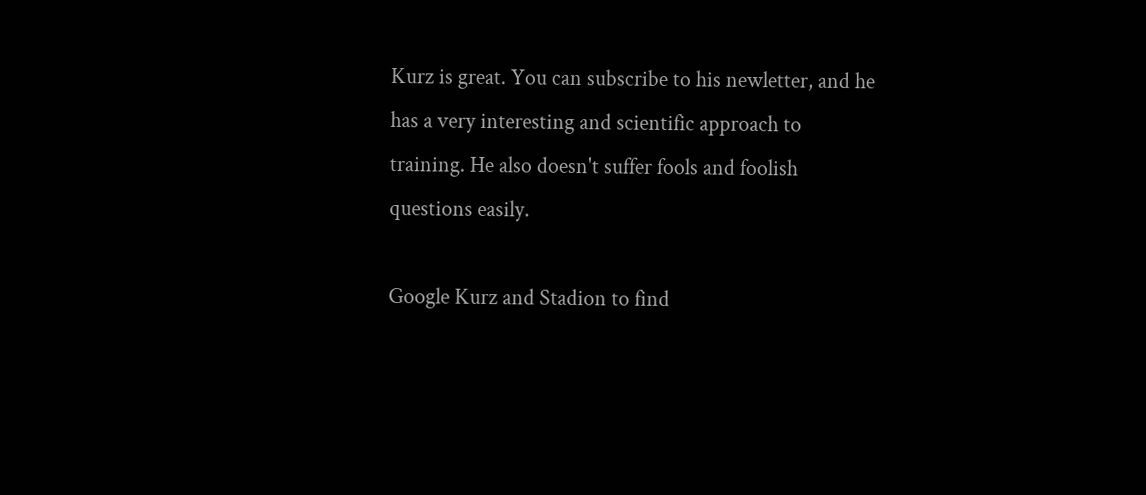Kurz is great. You can subscribe to his newletter, and he has a very interesting and scientific approach to training. He also doesn't suffer fools and foolish questions easily.

Google Kurz and Stadion to find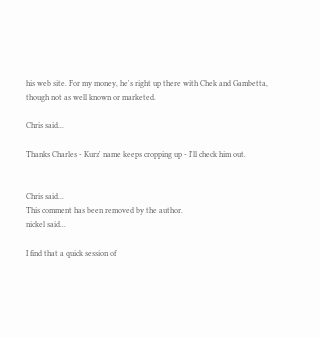his web site. For my money, he's right up there with Chek and Gambetta, though not as well known or marketed.

Chris said...

Thanks Charles - Kurz' name keeps cropping up - I'll check him out.


Chris said...
This comment has been removed by the author.
nickel said...

I find that a quick session of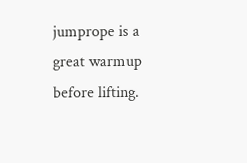jumprope is a great warmup before lifting.